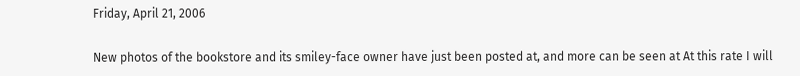Friday, April 21, 2006

New photos of the bookstore and its smiley-face owner have just been posted at, and more can be seen at At this rate I will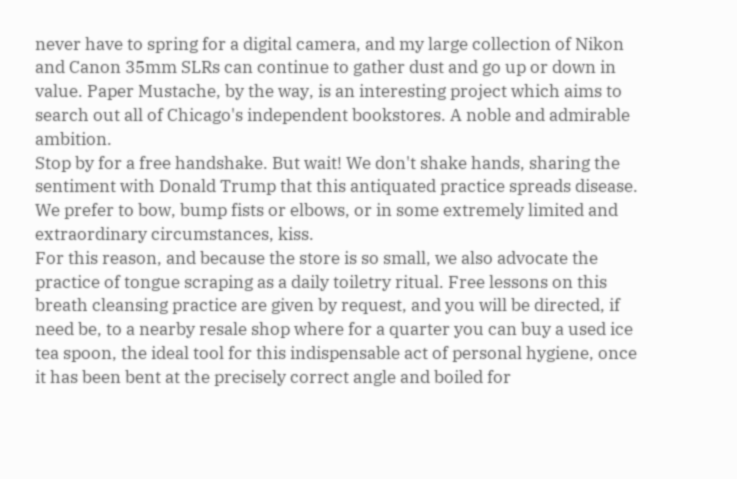never have to spring for a digital camera, and my large collection of Nikon and Canon 35mm SLRs can continue to gather dust and go up or down in value. Paper Mustache, by the way, is an interesting project which aims to search out all of Chicago's independent bookstores. A noble and admirable ambition.
Stop by for a free handshake. But wait! We don't shake hands, sharing the sentiment with Donald Trump that this antiquated practice spreads disease. We prefer to bow, bump fists or elbows, or in some extremely limited and extraordinary circumstances, kiss.
For this reason, and because the store is so small, we also advocate the practice of tongue scraping as a daily toiletry ritual. Free lessons on this breath cleansing practice are given by request, and you will be directed, if need be, to a nearby resale shop where for a quarter you can buy a used ice tea spoon, the ideal tool for this indispensable act of personal hygiene, once it has been bent at the precisely correct angle and boiled for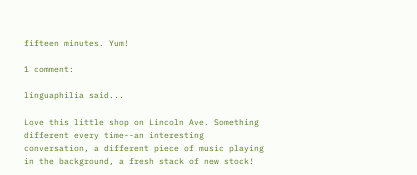fifteen minutes. Yum!

1 comment:

linguaphilia said...

Love this little shop on Lincoln Ave. Something different every time--an interesting conversation, a different piece of music playing in the background, a fresh stack of new stock!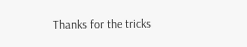Thanks for the tricks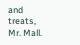and treats, Mr. Mall.